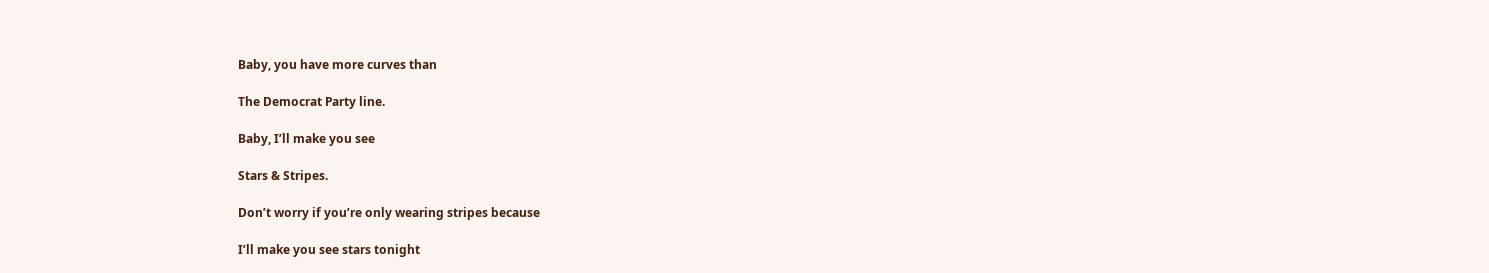Baby, you have more curves than

The Democrat Party line.

Baby, I’ll make you see

Stars & Stripes.

Don’t worry if you’re only wearing stripes because

I’ll make you see stars tonight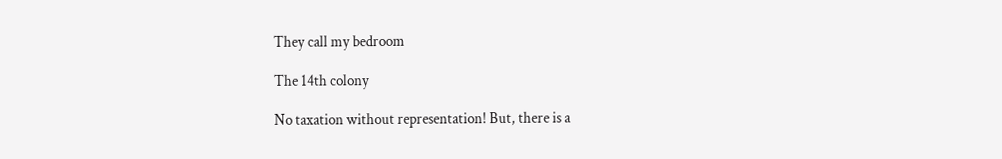They call my bedroom

The 14th colony

No taxation without representation! But, there is a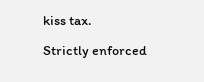kiss tax.

Strictly enforced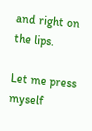and right on the lips.

Let me press myself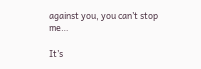against you, you can’t stop me…

It’s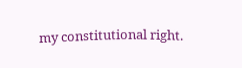my constitutional right.